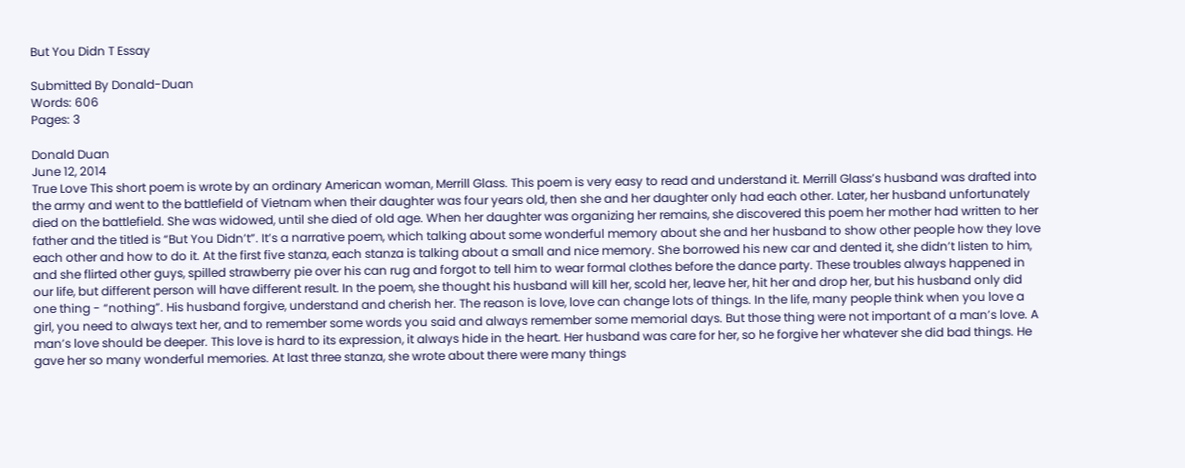But You Didn T Essay

Submitted By Donald-Duan
Words: 606
Pages: 3

Donald Duan
June 12, 2014
True Love This short poem is wrote by an ordinary American woman, Merrill Glass. This poem is very easy to read and understand it. Merrill Glass’s husband was drafted into the army and went to the battlefield of Vietnam when their daughter was four years old, then she and her daughter only had each other. Later, her husband unfortunately died on the battlefield. She was widowed, until she died of old age. When her daughter was organizing her remains, she discovered this poem her mother had written to her father and the titled is “But You Didn’t”. It’s a narrative poem, which talking about some wonderful memory about she and her husband to show other people how they love each other and how to do it. At the first five stanza, each stanza is talking about a small and nice memory. She borrowed his new car and dented it, she didn’t listen to him, and she flirted other guys, spilled strawberry pie over his can rug and forgot to tell him to wear formal clothes before the dance party. These troubles always happened in our life, but different person will have different result. In the poem, she thought his husband will kill her, scold her, leave her, hit her and drop her, but his husband only did one thing - “nothing”. His husband forgive, understand and cherish her. The reason is love, love can change lots of things. In the life, many people think when you love a girl, you need to always text her, and to remember some words you said and always remember some memorial days. But those thing were not important of a man’s love. A man’s love should be deeper. This love is hard to its expression, it always hide in the heart. Her husband was care for her, so he forgive her whatever she did bad things. He gave her so many wonderful memories. At last three stanza, she wrote about there were many things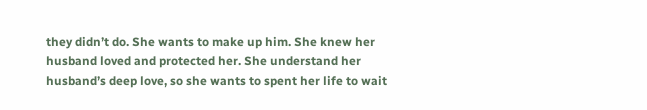they didn’t do. She wants to make up him. She knew her husband loved and protected her. She understand her husband’s deep love, so she wants to spent her life to wait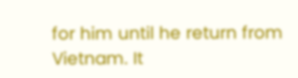for him until he return from Vietnam. It